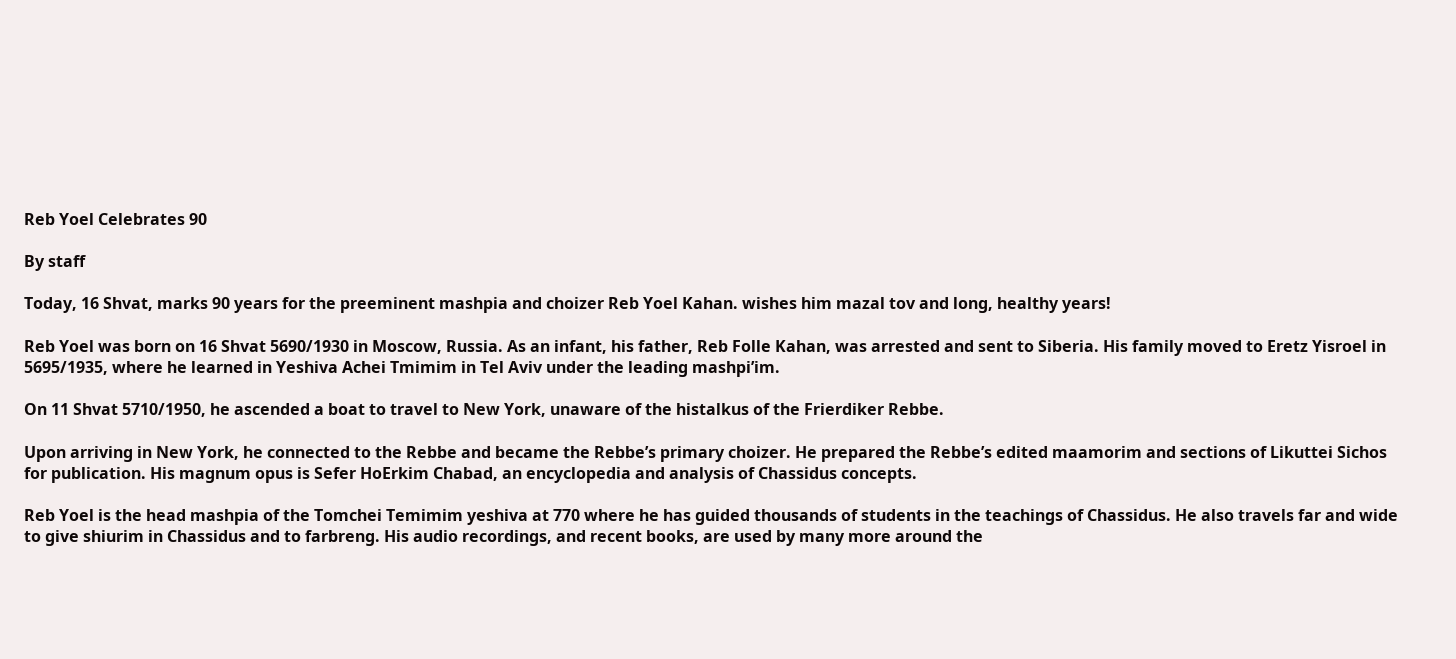Reb Yoel Celebrates 90

By staff

Today, 16 Shvat, marks 90 years for the preeminent mashpia and choizer Reb Yoel Kahan. wishes him mazal tov and long, healthy years!

Reb Yoel was born on 16 Shvat 5690/1930 in Moscow, Russia. As an infant, his father, Reb Folle Kahan, was arrested and sent to Siberia. His family moved to Eretz Yisroel in 5695/1935, where he learned in Yeshiva Achei Tmimim in Tel Aviv under the leading mashpi’im.

On 11 Shvat 5710/1950, he ascended a boat to travel to New York, unaware of the histalkus of the Frierdiker Rebbe.

Upon arriving in New York, he connected to the Rebbe and became the Rebbe’s primary choizer. He prepared the Rebbe’s edited maamorim and sections of Likuttei Sichos for publication. His magnum opus is Sefer HoErkim Chabad, an encyclopedia and analysis of Chassidus concepts.

Reb Yoel is the head mashpia of the Tomchei Temimim yeshiva at 770 where he has guided thousands of students in the teachings of Chassidus. He also travels far and wide to give shiurim in Chassidus and to farbreng. His audio recordings, and recent books, are used by many more around the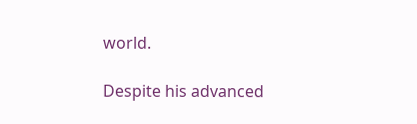world.

Despite his advanced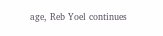age, Reb Yoel continues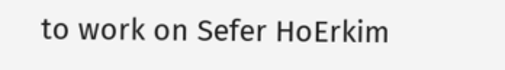to work on Sefer HoErkim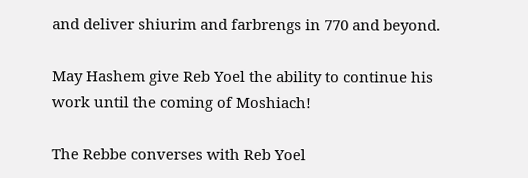and deliver shiurim and farbrengs in 770 and beyond.

May Hashem give Reb Yoel the ability to continue his work until the coming of Moshiach!

The Rebbe converses with Reb Yoel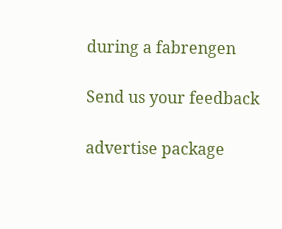during a fabrengen

Send us your feedback

advertise package